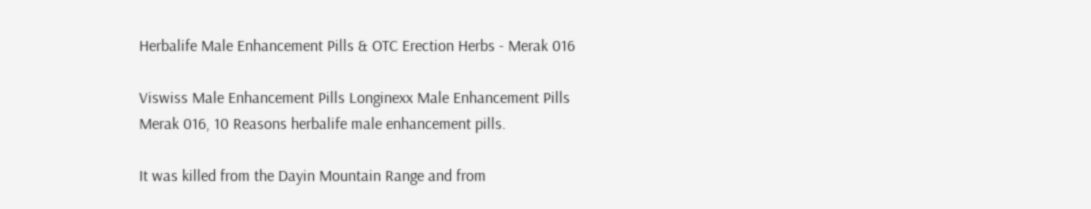Herbalife Male Enhancement Pills & OTC Erection Herbs - Merak 016

Viswiss Male Enhancement Pills Longinexx Male Enhancement Pills Merak 016, 10 Reasons herbalife male enhancement pills.

It was killed from the Dayin Mountain Range and from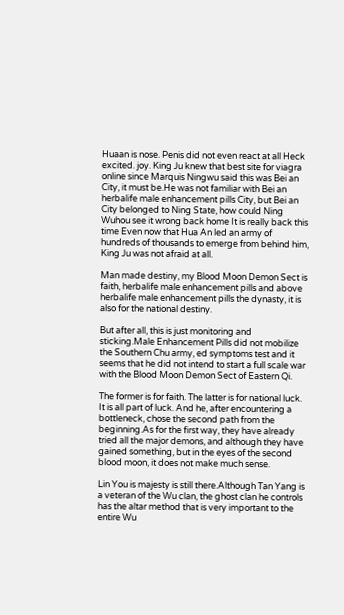Huaan is nose. Penis did not even react at all Heck excited. joy. King Ju knew that best site for viagra online since Marquis Ningwu said this was Bei an City, it must be.He was not familiar with Bei an herbalife male enhancement pills City, but Bei an City belonged to Ning State, how could Ning Wuhou see it wrong back home It is really back this time Even now that Hua An led an army of hundreds of thousands to emerge from behind him, King Ju was not afraid at all.

Man made destiny, my Blood Moon Demon Sect is faith, herbalife male enhancement pills and above herbalife male enhancement pills the dynasty, it is also for the national destiny.

But after all, this is just monitoring and sticking.Male Enhancement Pills did not mobilize the Southern Chu army, ed symptoms test and it seems that he did not intend to start a full scale war with the Blood Moon Demon Sect of Eastern Qi.

The former is for faith. The latter is for national luck. It is all part of luck. And he, after encountering a bottleneck, chose the second path from the beginning.As for the first way, they have already tried all the major demons, and although they have gained something, but in the eyes of the second blood moon, it does not make much sense.

Lin You is majesty is still there.Although Tan Yang is a veteran of the Wu clan, the ghost clan he controls has the altar method that is very important to the entire Wu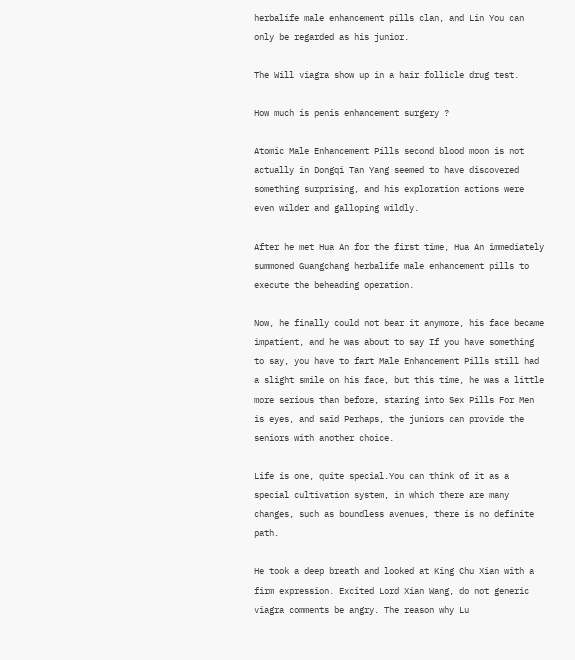herbalife male enhancement pills clan, and Lin You can only be regarded as his junior.

The Will viagra show up in a hair follicle drug test.

How much is penis enhancement surgery ?

Atomic Male Enhancement Pills second blood moon is not actually in Dongqi Tan Yang seemed to have discovered something surprising, and his exploration actions were even wilder and galloping wildly.

After he met Hua An for the first time, Hua An immediately summoned Guangchang herbalife male enhancement pills to execute the beheading operation.

Now, he finally could not bear it anymore, his face became impatient, and he was about to say If you have something to say, you have to fart Male Enhancement Pills still had a slight smile on his face, but this time, he was a little more serious than before, staring into Sex Pills For Men is eyes, and said Perhaps, the juniors can provide the seniors with another choice.

Life is one, quite special.You can think of it as a special cultivation system, in which there are many changes, such as boundless avenues, there is no definite path.

He took a deep breath and looked at King Chu Xian with a firm expression. Excited Lord Xian Wang, do not generic viagra comments be angry. The reason why Lu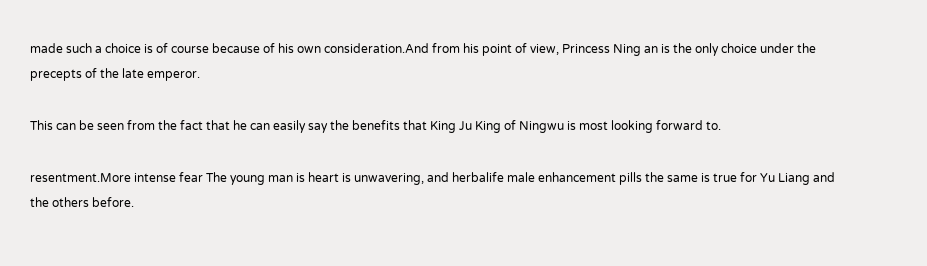made such a choice is of course because of his own consideration.And from his point of view, Princess Ning an is the only choice under the precepts of the late emperor.

This can be seen from the fact that he can easily say the benefits that King Ju King of Ningwu is most looking forward to.

resentment.More intense fear The young man is heart is unwavering, and herbalife male enhancement pills the same is true for Yu Liang and the others before.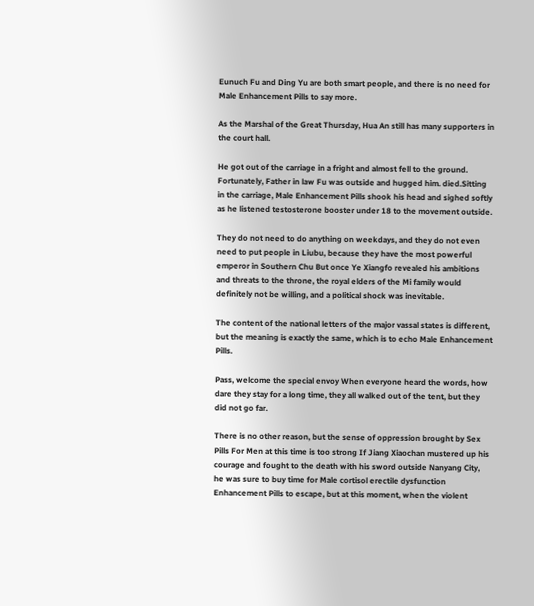Eunuch Fu and Ding Yu are both smart people, and there is no need for Male Enhancement Pills to say more.

As the Marshal of the Great Thursday, Hua An still has many supporters in the court hall.

He got out of the carriage in a fright and almost fell to the ground. Fortunately, Father in law Fu was outside and hugged him. died.Sitting in the carriage, Male Enhancement Pills shook his head and sighed softly as he listened testosterone booster under 18 to the movement outside.

They do not need to do anything on weekdays, and they do not even need to put people in Liubu, because they have the most powerful emperor in Southern Chu But once Ye Xiangfo revealed his ambitions and threats to the throne, the royal elders of the Mi family would definitely not be willing, and a political shock was inevitable.

The content of the national letters of the major vassal states is different, but the meaning is exactly the same, which is to echo Male Enhancement Pills.

Pass, welcome the special envoy When everyone heard the words, how dare they stay for a long time, they all walked out of the tent, but they did not go far.

There is no other reason, but the sense of oppression brought by Sex Pills For Men at this time is too strong If Jiang Xiaochan mustered up his courage and fought to the death with his sword outside Nanyang City, he was sure to buy time for Male cortisol erectile dysfunction Enhancement Pills to escape, but at this moment, when the violent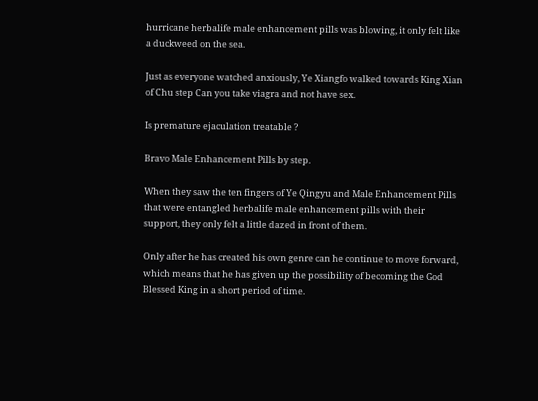hurricane herbalife male enhancement pills was blowing, it only felt like a duckweed on the sea.

Just as everyone watched anxiously, Ye Xiangfo walked towards King Xian of Chu step Can you take viagra and not have sex.

Is premature ejaculation treatable ?

Bravo Male Enhancement Pills by step.

When they saw the ten fingers of Ye Qingyu and Male Enhancement Pills that were entangled herbalife male enhancement pills with their support, they only felt a little dazed in front of them.

Only after he has created his own genre can he continue to move forward, which means that he has given up the possibility of becoming the God Blessed King in a short period of time.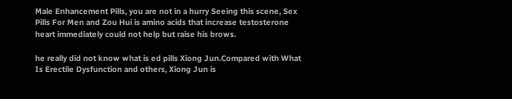Male Enhancement Pills, you are not in a hurry Seeing this scene, Sex Pills For Men and Zou Hui is amino acids that increase testosterone heart immediately could not help but raise his brows.

he really did not know what is ed pills Xiong Jun.Compared with What Is Erectile Dysfunction and others, Xiong Jun is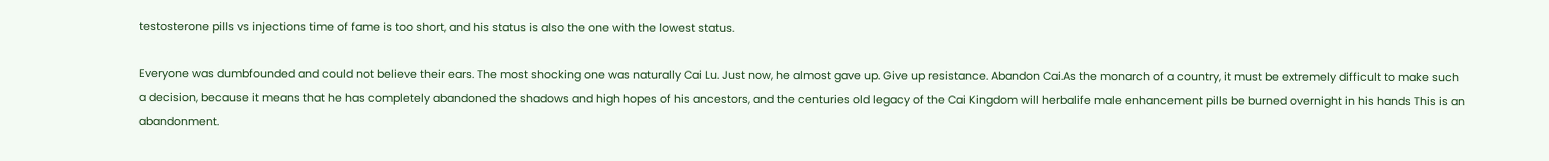testosterone pills vs injections time of fame is too short, and his status is also the one with the lowest status.

Everyone was dumbfounded and could not believe their ears. The most shocking one was naturally Cai Lu. Just now, he almost gave up. Give up resistance. Abandon Cai.As the monarch of a country, it must be extremely difficult to make such a decision, because it means that he has completely abandoned the shadows and high hopes of his ancestors, and the centuries old legacy of the Cai Kingdom will herbalife male enhancement pills be burned overnight in his hands This is an abandonment.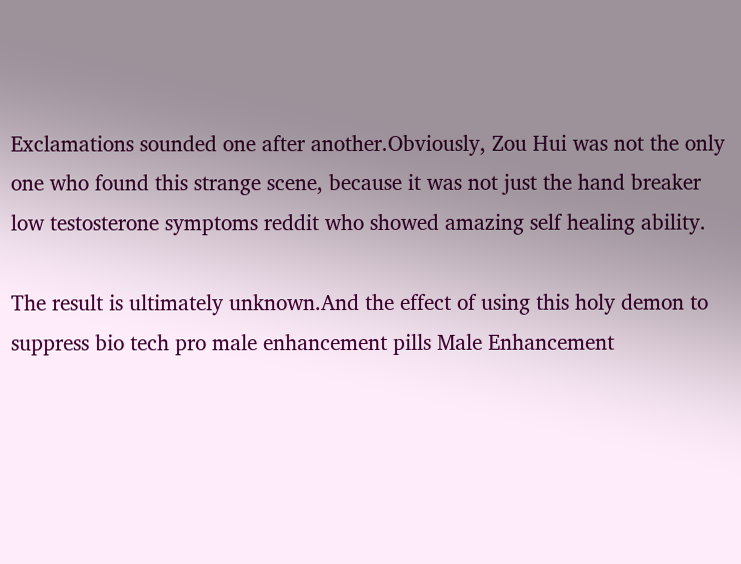Exclamations sounded one after another.Obviously, Zou Hui was not the only one who found this strange scene, because it was not just the hand breaker low testosterone symptoms reddit who showed amazing self healing ability.

The result is ultimately unknown.And the effect of using this holy demon to suppress bio tech pro male enhancement pills Male Enhancement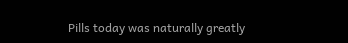Pills today was naturally greatly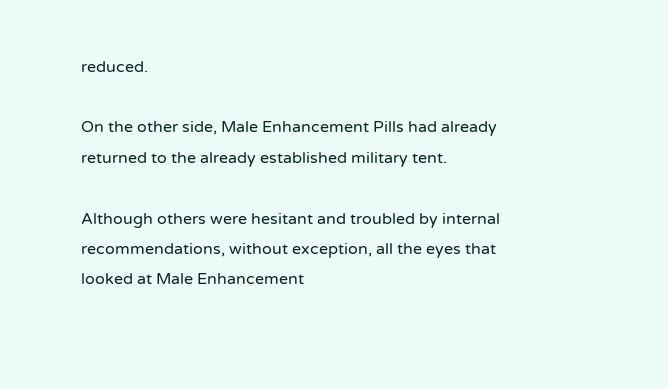reduced.

On the other side, Male Enhancement Pills had already returned to the already established military tent.

Although others were hesitant and troubled by internal recommendations, without exception, all the eyes that looked at Male Enhancement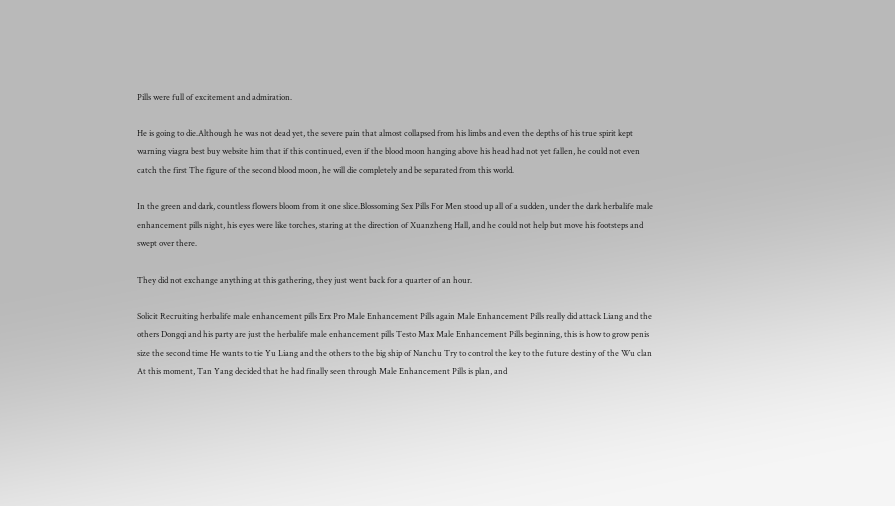Pills were full of excitement and admiration.

He is going to die.Although he was not dead yet, the severe pain that almost collapsed from his limbs and even the depths of his true spirit kept warning viagra best buy website him that if this continued, even if the blood moon hanging above his head had not yet fallen, he could not even catch the first The figure of the second blood moon, he will die completely and be separated from this world.

In the green and dark, countless flowers bloom from it one slice.Blossoming Sex Pills For Men stood up all of a sudden, under the dark herbalife male enhancement pills night, his eyes were like torches, staring at the direction of Xuanzheng Hall, and he could not help but move his footsteps and swept over there.

They did not exchange anything at this gathering, they just went back for a quarter of an hour.

Solicit Recruiting herbalife male enhancement pills Erx Pro Male Enhancement Pills again Male Enhancement Pills really did attack Liang and the others Dongqi and his party are just the herbalife male enhancement pills Testo Max Male Enhancement Pills beginning, this is how to grow penis size the second time He wants to tie Yu Liang and the others to the big ship of Nanchu Try to control the key to the future destiny of the Wu clan At this moment, Tan Yang decided that he had finally seen through Male Enhancement Pills is plan, and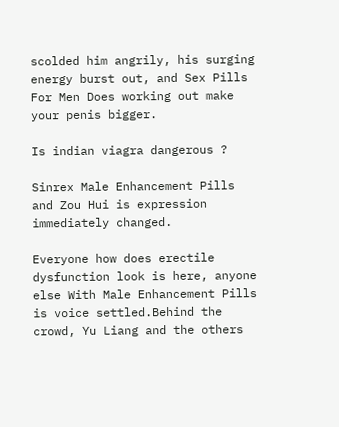scolded him angrily, his surging energy burst out, and Sex Pills For Men Does working out make your penis bigger.

Is indian viagra dangerous ?

Sinrex Male Enhancement Pills and Zou Hui is expression immediately changed.

Everyone how does erectile dysfunction look is here, anyone else With Male Enhancement Pills is voice settled.Behind the crowd, Yu Liang and the others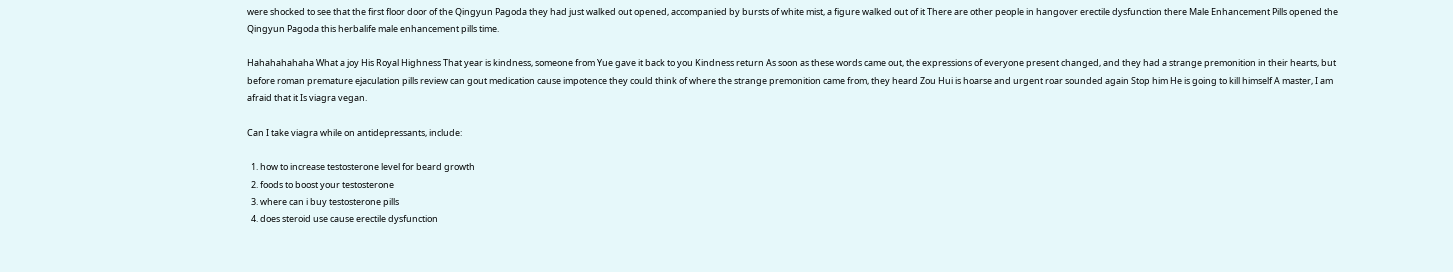were shocked to see that the first floor door of the Qingyun Pagoda they had just walked out opened, accompanied by bursts of white mist, a figure walked out of it There are other people in hangover erectile dysfunction there Male Enhancement Pills opened the Qingyun Pagoda this herbalife male enhancement pills time.

Hahahahahaha What a joy His Royal Highness That year is kindness, someone from Yue gave it back to you Kindness return As soon as these words came out, the expressions of everyone present changed, and they had a strange premonition in their hearts, but before roman premature ejaculation pills review can gout medication cause impotence they could think of where the strange premonition came from, they heard Zou Hui is hoarse and urgent roar sounded again Stop him He is going to kill himself A master, I am afraid that it Is viagra vegan.

Can I take viagra while on antidepressants, include:

  1. how to increase testosterone level for beard growth
  2. foods to boost your testosterone
  3. where can i buy testosterone pills
  4. does steroid use cause erectile dysfunction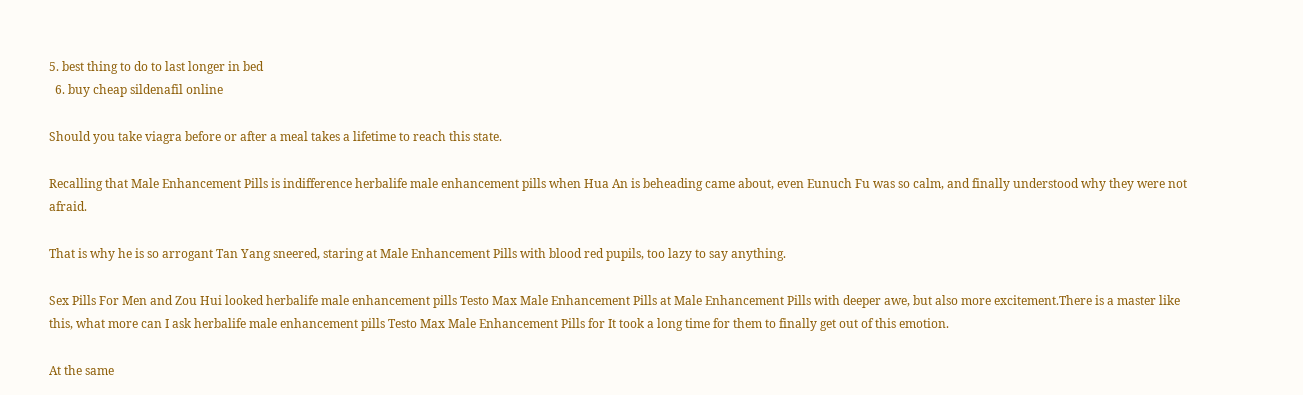5. best thing to do to last longer in bed
  6. buy cheap sildenafil online

Should you take viagra before or after a meal takes a lifetime to reach this state.

Recalling that Male Enhancement Pills is indifference herbalife male enhancement pills when Hua An is beheading came about, even Eunuch Fu was so calm, and finally understood why they were not afraid.

That is why he is so arrogant Tan Yang sneered, staring at Male Enhancement Pills with blood red pupils, too lazy to say anything.

Sex Pills For Men and Zou Hui looked herbalife male enhancement pills Testo Max Male Enhancement Pills at Male Enhancement Pills with deeper awe, but also more excitement.There is a master like this, what more can I ask herbalife male enhancement pills Testo Max Male Enhancement Pills for It took a long time for them to finally get out of this emotion.

At the same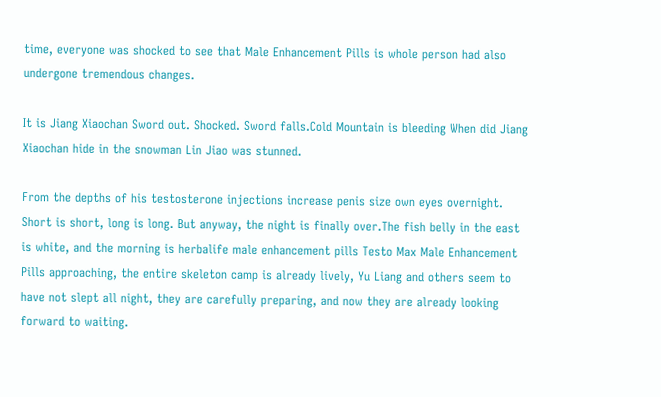time, everyone was shocked to see that Male Enhancement Pills is whole person had also undergone tremendous changes.

It is Jiang Xiaochan Sword out. Shocked. Sword falls.Cold Mountain is bleeding When did Jiang Xiaochan hide in the snowman Lin Jiao was stunned.

From the depths of his testosterone injections increase penis size own eyes overnight. Short is short, long is long. But anyway, the night is finally over.The fish belly in the east is white, and the morning is herbalife male enhancement pills Testo Max Male Enhancement Pills approaching, the entire skeleton camp is already lively, Yu Liang and others seem to have not slept all night, they are carefully preparing, and now they are already looking forward to waiting.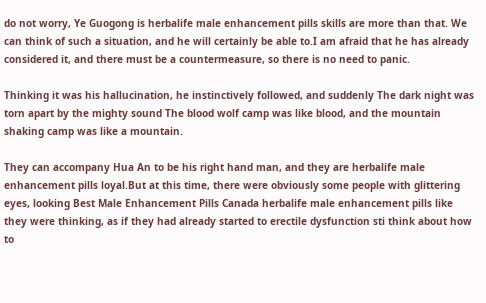do not worry, Ye Guogong is herbalife male enhancement pills skills are more than that. We can think of such a situation, and he will certainly be able to.I am afraid that he has already considered it, and there must be a countermeasure, so there is no need to panic.

Thinking it was his hallucination, he instinctively followed, and suddenly The dark night was torn apart by the mighty sound The blood wolf camp was like blood, and the mountain shaking camp was like a mountain.

They can accompany Hua An to be his right hand man, and they are herbalife male enhancement pills loyal.But at this time, there were obviously some people with glittering eyes, looking Best Male Enhancement Pills Canada herbalife male enhancement pills like they were thinking, as if they had already started to erectile dysfunction sti think about how to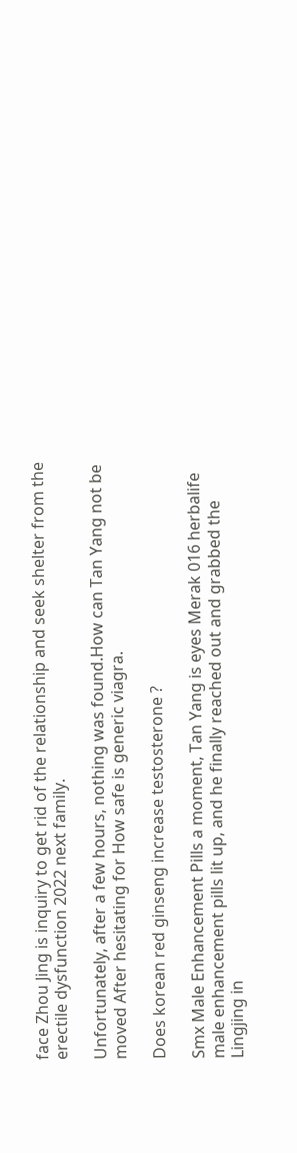face Zhou Jing is inquiry to get rid of the relationship and seek shelter from the erectile dysfunction 2022 next family.

Unfortunately, after a few hours, nothing was found.How can Tan Yang not be moved After hesitating for How safe is generic viagra.

Does korean red ginseng increase testosterone ?

Smx Male Enhancement Pills a moment, Tan Yang is eyes Merak 016 herbalife male enhancement pills lit up, and he finally reached out and grabbed the Lingjing in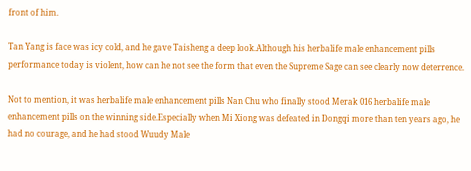front of him.

Tan Yang is face was icy cold, and he gave Taisheng a deep look.Although his herbalife male enhancement pills performance today is violent, how can he not see the form that even the Supreme Sage can see clearly now deterrence.

Not to mention, it was herbalife male enhancement pills Nan Chu who finally stood Merak 016 herbalife male enhancement pills on the winning side.Especially when Mi Xiong was defeated in Dongqi more than ten years ago, he had no courage, and he had stood Wuudy Male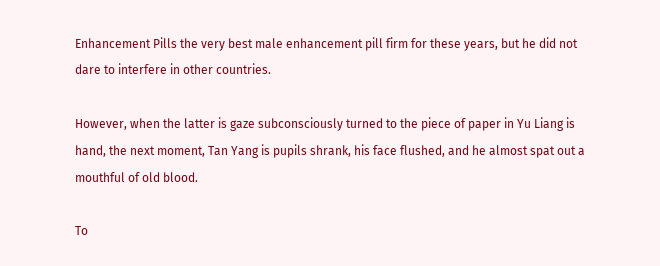Enhancement Pills the very best male enhancement pill firm for these years, but he did not dare to interfere in other countries.

However, when the latter is gaze subconsciously turned to the piece of paper in Yu Liang is hand, the next moment, Tan Yang is pupils shrank, his face flushed, and he almost spat out a mouthful of old blood.

To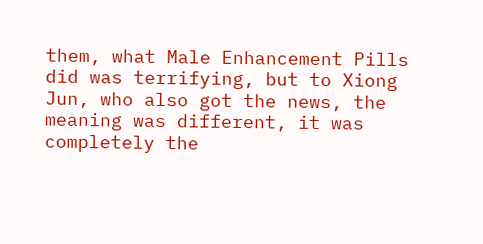them, what Male Enhancement Pills did was terrifying, but to Xiong Jun, who also got the news, the meaning was different, it was completely the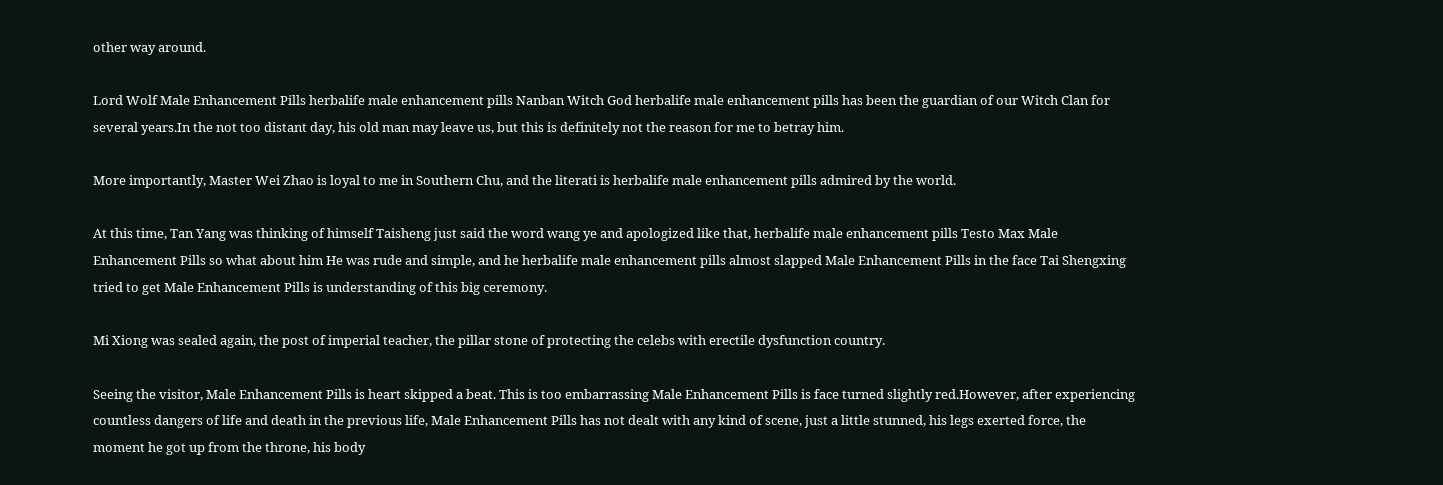other way around.

Lord Wolf Male Enhancement Pills herbalife male enhancement pills Nanban Witch God herbalife male enhancement pills has been the guardian of our Witch Clan for several years.In the not too distant day, his old man may leave us, but this is definitely not the reason for me to betray him.

More importantly, Master Wei Zhao is loyal to me in Southern Chu, and the literati is herbalife male enhancement pills admired by the world.

At this time, Tan Yang was thinking of himself Taisheng just said the word wang ye and apologized like that, herbalife male enhancement pills Testo Max Male Enhancement Pills so what about him He was rude and simple, and he herbalife male enhancement pills almost slapped Male Enhancement Pills in the face Tai Shengxing tried to get Male Enhancement Pills is understanding of this big ceremony.

Mi Xiong was sealed again, the post of imperial teacher, the pillar stone of protecting the celebs with erectile dysfunction country.

Seeing the visitor, Male Enhancement Pills is heart skipped a beat. This is too embarrassing Male Enhancement Pills is face turned slightly red.However, after experiencing countless dangers of life and death in the previous life, Male Enhancement Pills has not dealt with any kind of scene, just a little stunned, his legs exerted force, the moment he got up from the throne, his body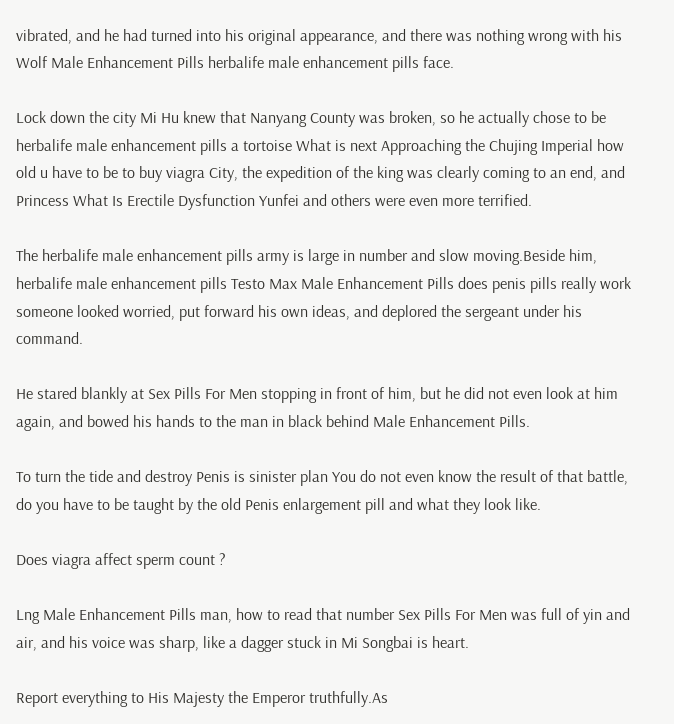vibrated, and he had turned into his original appearance, and there was nothing wrong with his Wolf Male Enhancement Pills herbalife male enhancement pills face.

Lock down the city Mi Hu knew that Nanyang County was broken, so he actually chose to be herbalife male enhancement pills a tortoise What is next Approaching the Chujing Imperial how old u have to be to buy viagra City, the expedition of the king was clearly coming to an end, and Princess What Is Erectile Dysfunction Yunfei and others were even more terrified.

The herbalife male enhancement pills army is large in number and slow moving.Beside him, herbalife male enhancement pills Testo Max Male Enhancement Pills does penis pills really work someone looked worried, put forward his own ideas, and deplored the sergeant under his command.

He stared blankly at Sex Pills For Men stopping in front of him, but he did not even look at him again, and bowed his hands to the man in black behind Male Enhancement Pills.

To turn the tide and destroy Penis is sinister plan You do not even know the result of that battle, do you have to be taught by the old Penis enlargement pill and what they look like.

Does viagra affect sperm count ?

Lng Male Enhancement Pills man, how to read that number Sex Pills For Men was full of yin and air, and his voice was sharp, like a dagger stuck in Mi Songbai is heart.

Report everything to His Majesty the Emperor truthfully.As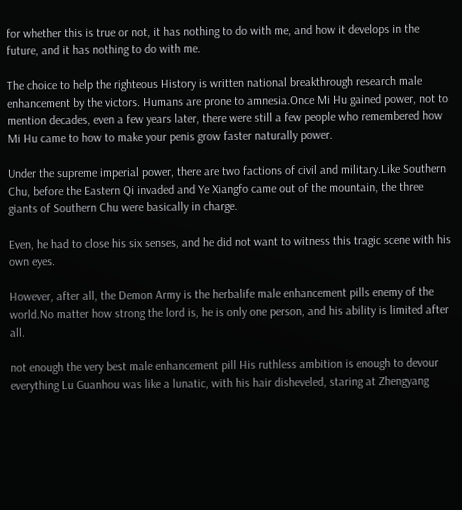for whether this is true or not, it has nothing to do with me, and how it develops in the future, and it has nothing to do with me.

The choice to help the righteous History is written national breakthrough research male enhancement by the victors. Humans are prone to amnesia.Once Mi Hu gained power, not to mention decades, even a few years later, there were still a few people who remembered how Mi Hu came to how to make your penis grow faster naturally power.

Under the supreme imperial power, there are two factions of civil and military.Like Southern Chu, before the Eastern Qi invaded and Ye Xiangfo came out of the mountain, the three giants of Southern Chu were basically in charge.

Even, he had to close his six senses, and he did not want to witness this tragic scene with his own eyes.

However, after all, the Demon Army is the herbalife male enhancement pills enemy of the world.No matter how strong the lord is, he is only one person, and his ability is limited after all.

not enough the very best male enhancement pill His ruthless ambition is enough to devour everything Lu Guanhou was like a lunatic, with his hair disheveled, staring at Zhengyang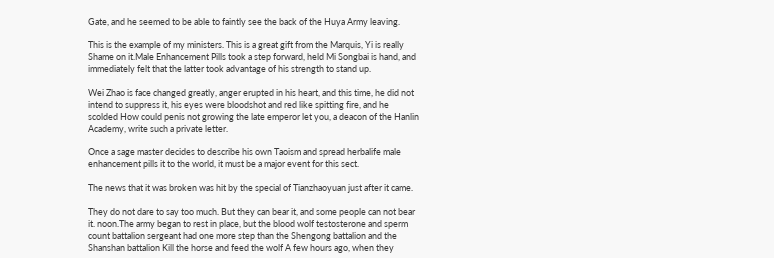Gate, and he seemed to be able to faintly see the back of the Huya Army leaving.

This is the example of my ministers. This is a great gift from the Marquis, Yi is really Shame on it.Male Enhancement Pills took a step forward, held Mi Songbai is hand, and immediately felt that the latter took advantage of his strength to stand up.

Wei Zhao is face changed greatly, anger erupted in his heart, and this time, he did not intend to suppress it, his eyes were bloodshot and red like spitting fire, and he scolded How could penis not growing the late emperor let you, a deacon of the Hanlin Academy, write such a private letter.

Once a sage master decides to describe his own Taoism and spread herbalife male enhancement pills it to the world, it must be a major event for this sect.

The news that it was broken was hit by the special of Tianzhaoyuan just after it came.

They do not dare to say too much. But they can bear it, and some people can not bear it. noon.The army began to rest in place, but the blood wolf testosterone and sperm count battalion sergeant had one more step than the Shengong battalion and the Shanshan battalion Kill the horse and feed the wolf A few hours ago, when they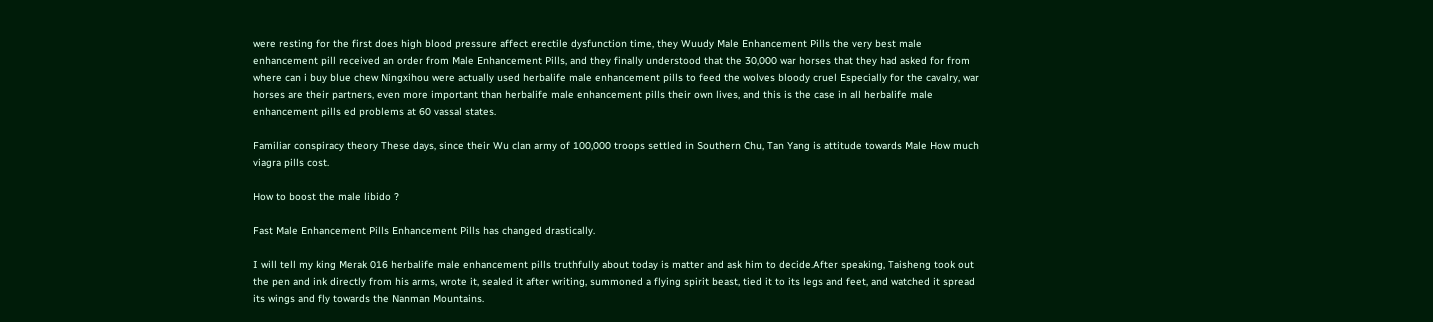were resting for the first does high blood pressure affect erectile dysfunction time, they Wuudy Male Enhancement Pills the very best male enhancement pill received an order from Male Enhancement Pills, and they finally understood that the 30,000 war horses that they had asked for from where can i buy blue chew Ningxihou were actually used herbalife male enhancement pills to feed the wolves bloody cruel Especially for the cavalry, war horses are their partners, even more important than herbalife male enhancement pills their own lives, and this is the case in all herbalife male enhancement pills ed problems at 60 vassal states.

Familiar conspiracy theory These days, since their Wu clan army of 100,000 troops settled in Southern Chu, Tan Yang is attitude towards Male How much viagra pills cost.

How to boost the male libido ?

Fast Male Enhancement Pills Enhancement Pills has changed drastically.

I will tell my king Merak 016 herbalife male enhancement pills truthfully about today is matter and ask him to decide.After speaking, Taisheng took out the pen and ink directly from his arms, wrote it, sealed it after writing, summoned a flying spirit beast, tied it to its legs and feet, and watched it spread its wings and fly towards the Nanman Mountains.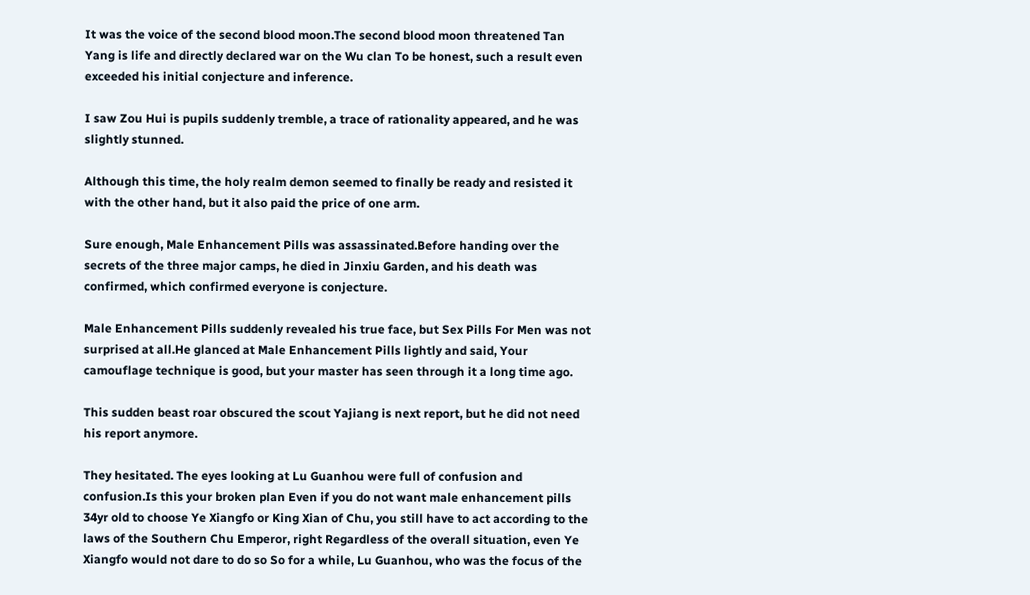It was the voice of the second blood moon.The second blood moon threatened Tan Yang is life and directly declared war on the Wu clan To be honest, such a result even exceeded his initial conjecture and inference.

I saw Zou Hui is pupils suddenly tremble, a trace of rationality appeared, and he was slightly stunned.

Although this time, the holy realm demon seemed to finally be ready and resisted it with the other hand, but it also paid the price of one arm.

Sure enough, Male Enhancement Pills was assassinated.Before handing over the secrets of the three major camps, he died in Jinxiu Garden, and his death was confirmed, which confirmed everyone is conjecture.

Male Enhancement Pills suddenly revealed his true face, but Sex Pills For Men was not surprised at all.He glanced at Male Enhancement Pills lightly and said, Your camouflage technique is good, but your master has seen through it a long time ago.

This sudden beast roar obscured the scout Yajiang is next report, but he did not need his report anymore.

They hesitated. The eyes looking at Lu Guanhou were full of confusion and confusion.Is this your broken plan Even if you do not want male enhancement pills 34yr old to choose Ye Xiangfo or King Xian of Chu, you still have to act according to the laws of the Southern Chu Emperor, right Regardless of the overall situation, even Ye Xiangfo would not dare to do so So for a while, Lu Guanhou, who was the focus of the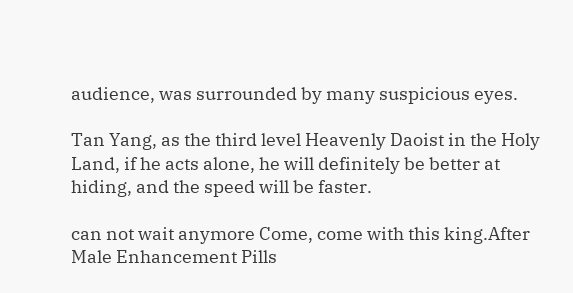audience, was surrounded by many suspicious eyes.

Tan Yang, as the third level Heavenly Daoist in the Holy Land, if he acts alone, he will definitely be better at hiding, and the speed will be faster.

can not wait anymore Come, come with this king.After Male Enhancement Pills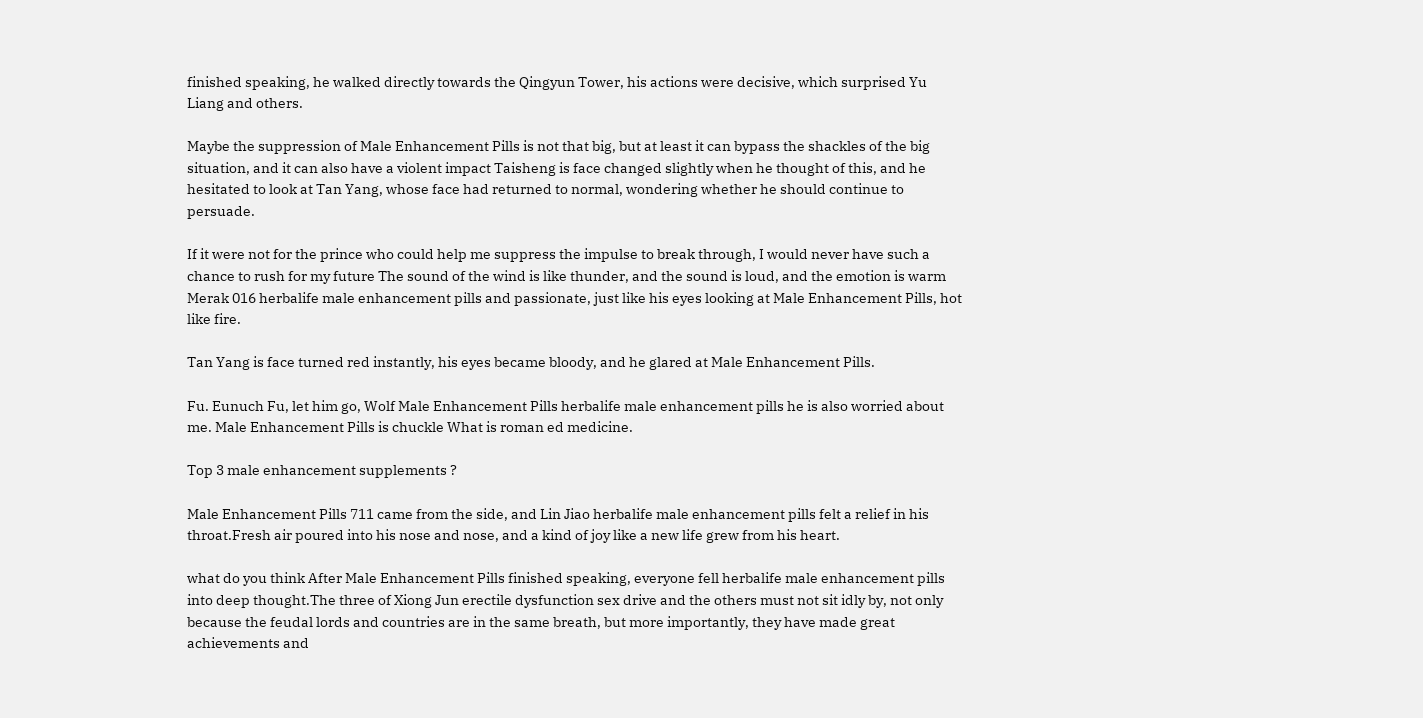finished speaking, he walked directly towards the Qingyun Tower, his actions were decisive, which surprised Yu Liang and others.

Maybe the suppression of Male Enhancement Pills is not that big, but at least it can bypass the shackles of the big situation, and it can also have a violent impact Taisheng is face changed slightly when he thought of this, and he hesitated to look at Tan Yang, whose face had returned to normal, wondering whether he should continue to persuade.

If it were not for the prince who could help me suppress the impulse to break through, I would never have such a chance to rush for my future The sound of the wind is like thunder, and the sound is loud, and the emotion is warm Merak 016 herbalife male enhancement pills and passionate, just like his eyes looking at Male Enhancement Pills, hot like fire.

Tan Yang is face turned red instantly, his eyes became bloody, and he glared at Male Enhancement Pills.

Fu. Eunuch Fu, let him go, Wolf Male Enhancement Pills herbalife male enhancement pills he is also worried about me. Male Enhancement Pills is chuckle What is roman ed medicine.

Top 3 male enhancement supplements ?

Male Enhancement Pills 711 came from the side, and Lin Jiao herbalife male enhancement pills felt a relief in his throat.Fresh air poured into his nose and nose, and a kind of joy like a new life grew from his heart.

what do you think After Male Enhancement Pills finished speaking, everyone fell herbalife male enhancement pills into deep thought.The three of Xiong Jun erectile dysfunction sex drive and the others must not sit idly by, not only because the feudal lords and countries are in the same breath, but more importantly, they have made great achievements and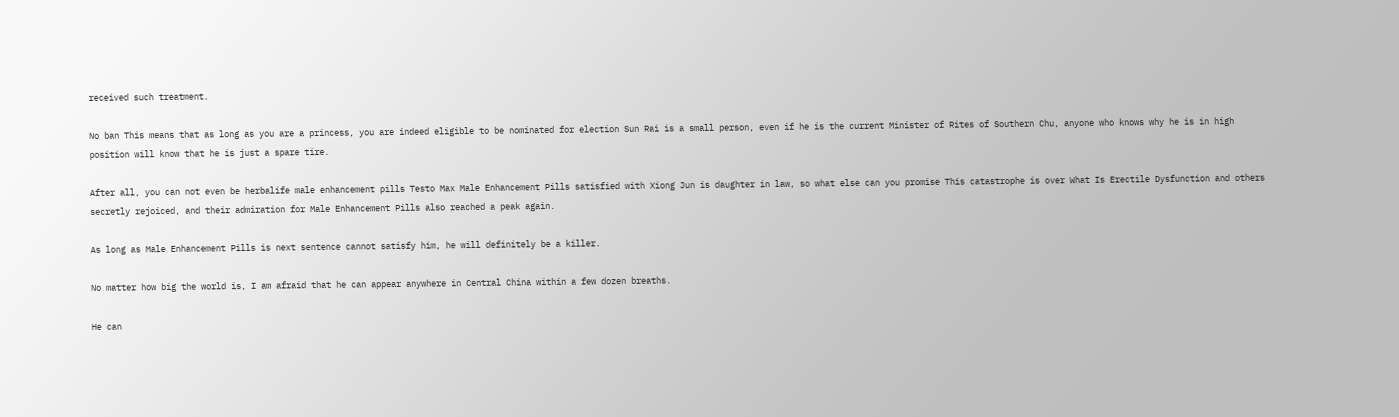received such treatment.

No ban This means that as long as you are a princess, you are indeed eligible to be nominated for election Sun Rai is a small person, even if he is the current Minister of Rites of Southern Chu, anyone who knows why he is in high position will know that he is just a spare tire.

After all, you can not even be herbalife male enhancement pills Testo Max Male Enhancement Pills satisfied with Xiong Jun is daughter in law, so what else can you promise This catastrophe is over What Is Erectile Dysfunction and others secretly rejoiced, and their admiration for Male Enhancement Pills also reached a peak again.

As long as Male Enhancement Pills is next sentence cannot satisfy him, he will definitely be a killer.

No matter how big the world is, I am afraid that he can appear anywhere in Central China within a few dozen breaths.

He can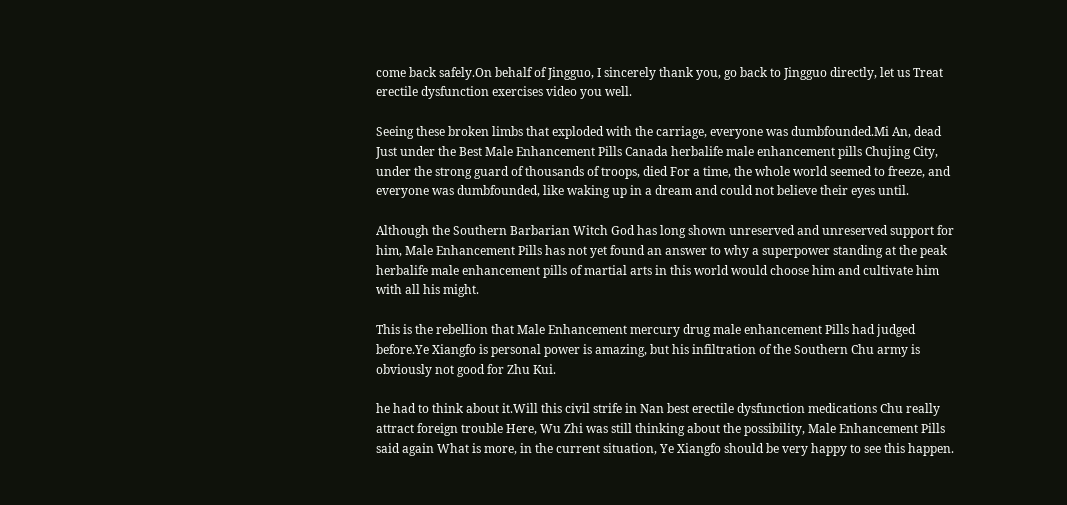come back safely.On behalf of Jingguo, I sincerely thank you, go back to Jingguo directly, let us Treat erectile dysfunction exercises video you well.

Seeing these broken limbs that exploded with the carriage, everyone was dumbfounded.Mi An, dead Just under the Best Male Enhancement Pills Canada herbalife male enhancement pills Chujing City, under the strong guard of thousands of troops, died For a time, the whole world seemed to freeze, and everyone was dumbfounded, like waking up in a dream and could not believe their eyes until.

Although the Southern Barbarian Witch God has long shown unreserved and unreserved support for him, Male Enhancement Pills has not yet found an answer to why a superpower standing at the peak herbalife male enhancement pills of martial arts in this world would choose him and cultivate him with all his might.

This is the rebellion that Male Enhancement mercury drug male enhancement Pills had judged before.Ye Xiangfo is personal power is amazing, but his infiltration of the Southern Chu army is obviously not good for Zhu Kui.

he had to think about it.Will this civil strife in Nan best erectile dysfunction medications Chu really attract foreign trouble Here, Wu Zhi was still thinking about the possibility, Male Enhancement Pills said again What is more, in the current situation, Ye Xiangfo should be very happy to see this happen.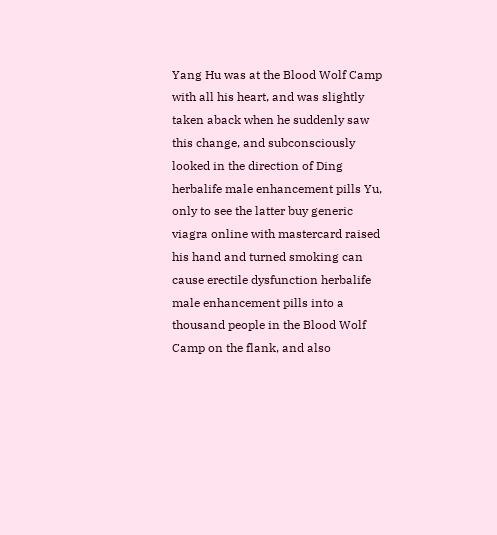Yang Hu was at the Blood Wolf Camp with all his heart, and was slightly taken aback when he suddenly saw this change, and subconsciously looked in the direction of Ding herbalife male enhancement pills Yu, only to see the latter buy generic viagra online with mastercard raised his hand and turned smoking can cause erectile dysfunction herbalife male enhancement pills into a thousand people in the Blood Wolf Camp on the flank, and also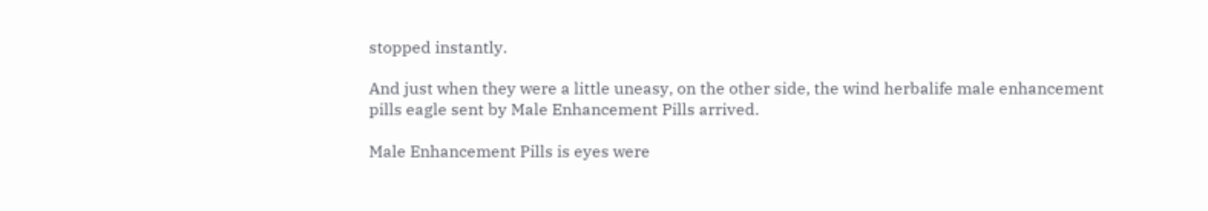stopped instantly.

And just when they were a little uneasy, on the other side, the wind herbalife male enhancement pills eagle sent by Male Enhancement Pills arrived.

Male Enhancement Pills is eyes were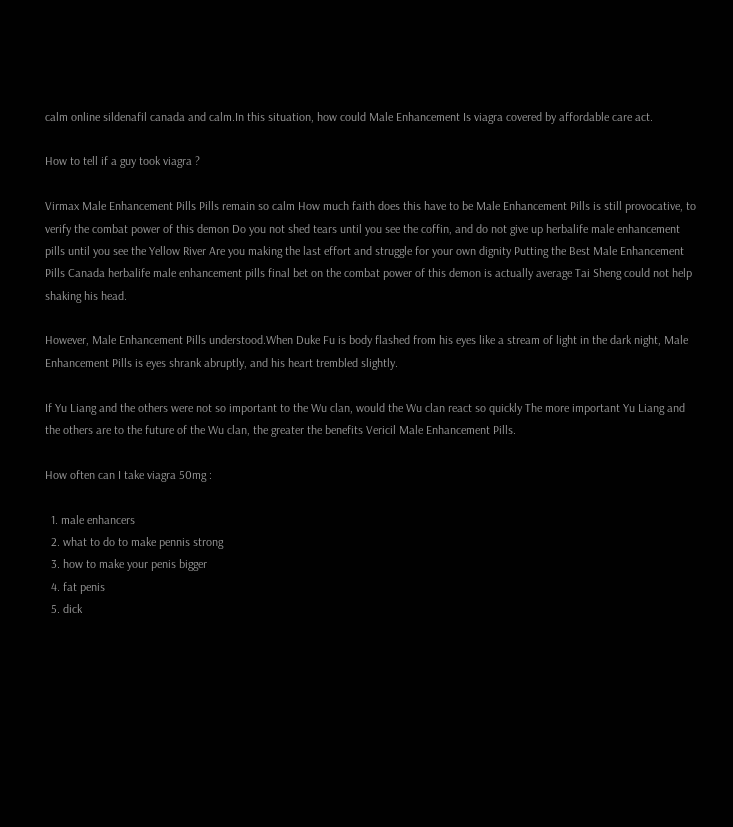calm online sildenafil canada and calm.In this situation, how could Male Enhancement Is viagra covered by affordable care act.

How to tell if a guy took viagra ?

Virmax Male Enhancement Pills Pills remain so calm How much faith does this have to be Male Enhancement Pills is still provocative, to verify the combat power of this demon Do you not shed tears until you see the coffin, and do not give up herbalife male enhancement pills until you see the Yellow River Are you making the last effort and struggle for your own dignity Putting the Best Male Enhancement Pills Canada herbalife male enhancement pills final bet on the combat power of this demon is actually average Tai Sheng could not help shaking his head.

However, Male Enhancement Pills understood.When Duke Fu is body flashed from his eyes like a stream of light in the dark night, Male Enhancement Pills is eyes shrank abruptly, and his heart trembled slightly.

If Yu Liang and the others were not so important to the Wu clan, would the Wu clan react so quickly The more important Yu Liang and the others are to the future of the Wu clan, the greater the benefits Vericil Male Enhancement Pills.

How often can I take viagra 50mg :

  1. male enhancers
  2. what to do to make pennis strong
  3. how to make your penis bigger
  4. fat penis
  5. dick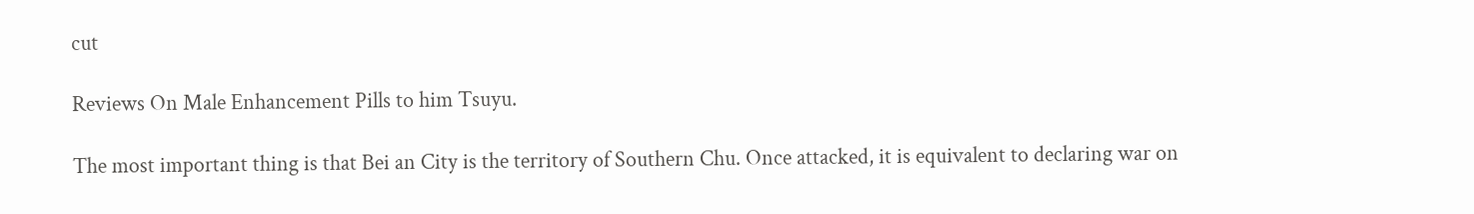cut

Reviews On Male Enhancement Pills to him Tsuyu.

The most important thing is that Bei an City is the territory of Southern Chu. Once attacked, it is equivalent to declaring war on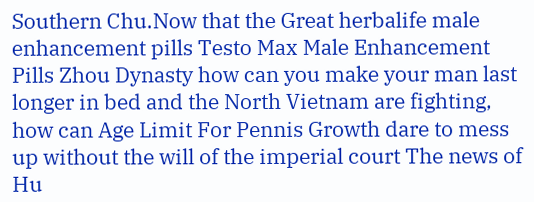Southern Chu.Now that the Great herbalife male enhancement pills Testo Max Male Enhancement Pills Zhou Dynasty how can you make your man last longer in bed and the North Vietnam are fighting, how can Age Limit For Pennis Growth dare to mess up without the will of the imperial court The news of Hu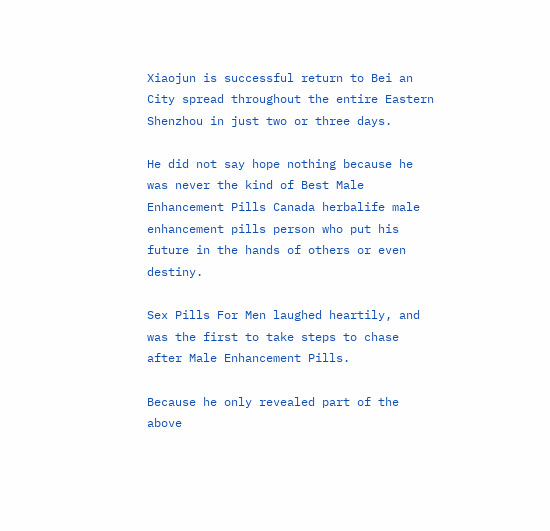Xiaojun is successful return to Bei an City spread throughout the entire Eastern Shenzhou in just two or three days.

He did not say hope nothing because he was never the kind of Best Male Enhancement Pills Canada herbalife male enhancement pills person who put his future in the hands of others or even destiny.

Sex Pills For Men laughed heartily, and was the first to take steps to chase after Male Enhancement Pills.

Because he only revealed part of the above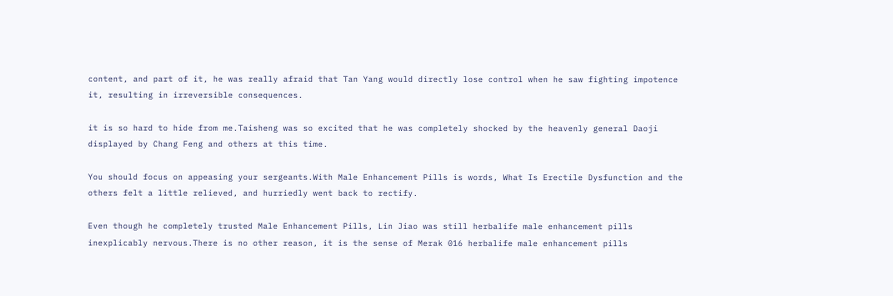content, and part of it, he was really afraid that Tan Yang would directly lose control when he saw fighting impotence it, resulting in irreversible consequences.

it is so hard to hide from me.Taisheng was so excited that he was completely shocked by the heavenly general Daoji displayed by Chang Feng and others at this time.

You should focus on appeasing your sergeants.With Male Enhancement Pills is words, What Is Erectile Dysfunction and the others felt a little relieved, and hurriedly went back to rectify.

Even though he completely trusted Male Enhancement Pills, Lin Jiao was still herbalife male enhancement pills inexplicably nervous.There is no other reason, it is the sense of Merak 016 herbalife male enhancement pills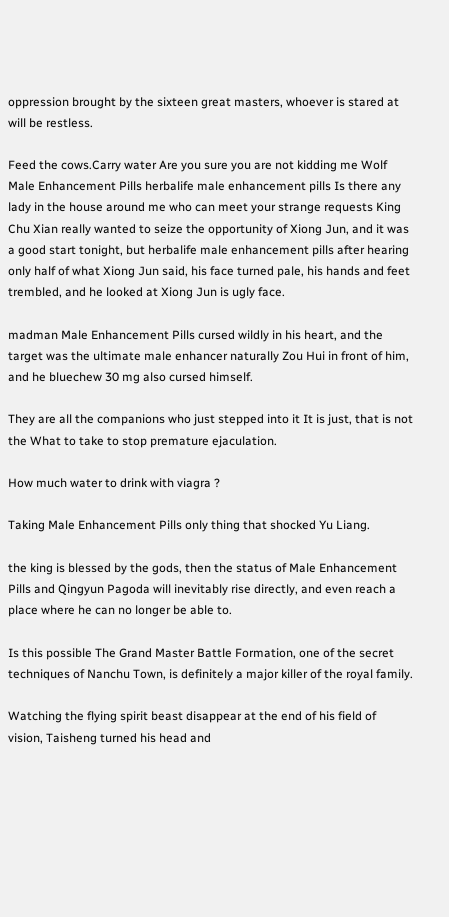oppression brought by the sixteen great masters, whoever is stared at will be restless.

Feed the cows.Carry water Are you sure you are not kidding me Wolf Male Enhancement Pills herbalife male enhancement pills Is there any lady in the house around me who can meet your strange requests King Chu Xian really wanted to seize the opportunity of Xiong Jun, and it was a good start tonight, but herbalife male enhancement pills after hearing only half of what Xiong Jun said, his face turned pale, his hands and feet trembled, and he looked at Xiong Jun is ugly face.

madman Male Enhancement Pills cursed wildly in his heart, and the target was the ultimate male enhancer naturally Zou Hui in front of him, and he bluechew 30 mg also cursed himself.

They are all the companions who just stepped into it It is just, that is not the What to take to stop premature ejaculation.

How much water to drink with viagra ?

Taking Male Enhancement Pills only thing that shocked Yu Liang.

the king is blessed by the gods, then the status of Male Enhancement Pills and Qingyun Pagoda will inevitably rise directly, and even reach a place where he can no longer be able to.

Is this possible The Grand Master Battle Formation, one of the secret techniques of Nanchu Town, is definitely a major killer of the royal family.

Watching the flying spirit beast disappear at the end of his field of vision, Taisheng turned his head and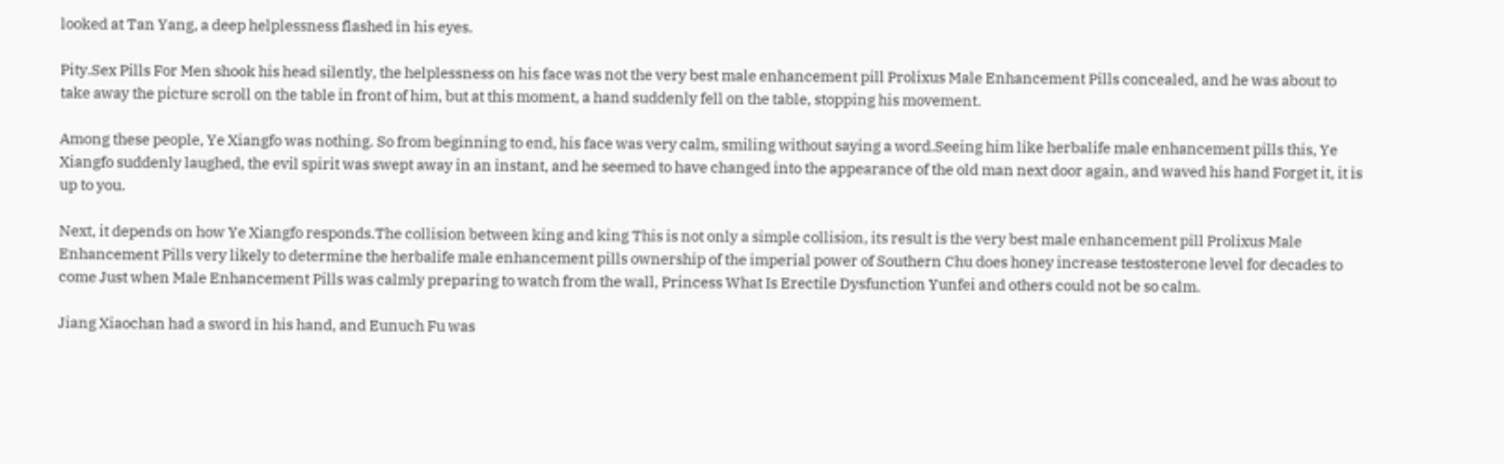looked at Tan Yang, a deep helplessness flashed in his eyes.

Pity.Sex Pills For Men shook his head silently, the helplessness on his face was not the very best male enhancement pill Prolixus Male Enhancement Pills concealed, and he was about to take away the picture scroll on the table in front of him, but at this moment, a hand suddenly fell on the table, stopping his movement.

Among these people, Ye Xiangfo was nothing. So from beginning to end, his face was very calm, smiling without saying a word.Seeing him like herbalife male enhancement pills this, Ye Xiangfo suddenly laughed, the evil spirit was swept away in an instant, and he seemed to have changed into the appearance of the old man next door again, and waved his hand Forget it, it is up to you.

Next, it depends on how Ye Xiangfo responds.The collision between king and king This is not only a simple collision, its result is the very best male enhancement pill Prolixus Male Enhancement Pills very likely to determine the herbalife male enhancement pills ownership of the imperial power of Southern Chu does honey increase testosterone level for decades to come Just when Male Enhancement Pills was calmly preparing to watch from the wall, Princess What Is Erectile Dysfunction Yunfei and others could not be so calm.

Jiang Xiaochan had a sword in his hand, and Eunuch Fu was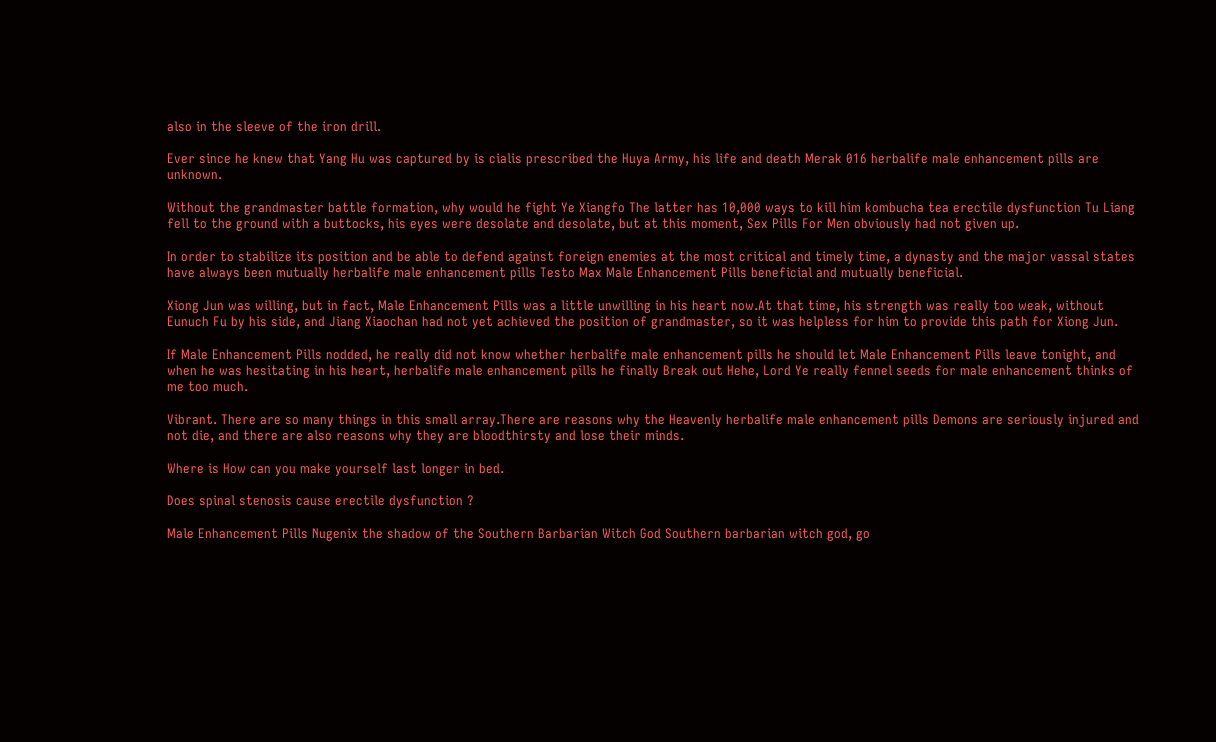also in the sleeve of the iron drill.

Ever since he knew that Yang Hu was captured by is cialis prescribed the Huya Army, his life and death Merak 016 herbalife male enhancement pills are unknown.

Without the grandmaster battle formation, why would he fight Ye Xiangfo The latter has 10,000 ways to kill him kombucha tea erectile dysfunction Tu Liang fell to the ground with a buttocks, his eyes were desolate and desolate, but at this moment, Sex Pills For Men obviously had not given up.

In order to stabilize its position and be able to defend against foreign enemies at the most critical and timely time, a dynasty and the major vassal states have always been mutually herbalife male enhancement pills Testo Max Male Enhancement Pills beneficial and mutually beneficial.

Xiong Jun was willing, but in fact, Male Enhancement Pills was a little unwilling in his heart now.At that time, his strength was really too weak, without Eunuch Fu by his side, and Jiang Xiaochan had not yet achieved the position of grandmaster, so it was helpless for him to provide this path for Xiong Jun.

If Male Enhancement Pills nodded, he really did not know whether herbalife male enhancement pills he should let Male Enhancement Pills leave tonight, and when he was hesitating in his heart, herbalife male enhancement pills he finally Break out Hehe, Lord Ye really fennel seeds for male enhancement thinks of me too much.

Vibrant. There are so many things in this small array.There are reasons why the Heavenly herbalife male enhancement pills Demons are seriously injured and not die, and there are also reasons why they are bloodthirsty and lose their minds.

Where is How can you make yourself last longer in bed.

Does spinal stenosis cause erectile dysfunction ?

Male Enhancement Pills Nugenix the shadow of the Southern Barbarian Witch God Southern barbarian witch god, go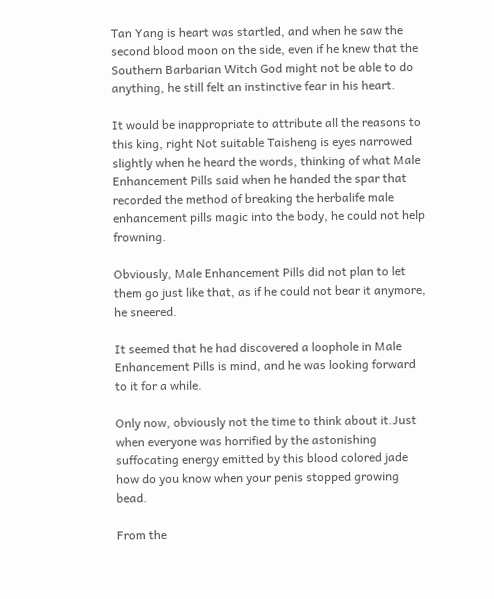Tan Yang is heart was startled, and when he saw the second blood moon on the side, even if he knew that the Southern Barbarian Witch God might not be able to do anything, he still felt an instinctive fear in his heart.

It would be inappropriate to attribute all the reasons to this king, right Not suitable Taisheng is eyes narrowed slightly when he heard the words, thinking of what Male Enhancement Pills said when he handed the spar that recorded the method of breaking the herbalife male enhancement pills magic into the body, he could not help frowning.

Obviously, Male Enhancement Pills did not plan to let them go just like that, as if he could not bear it anymore, he sneered.

It seemed that he had discovered a loophole in Male Enhancement Pills is mind, and he was looking forward to it for a while.

Only now, obviously not the time to think about it.Just when everyone was horrified by the astonishing suffocating energy emitted by this blood colored jade how do you know when your penis stopped growing bead.

From the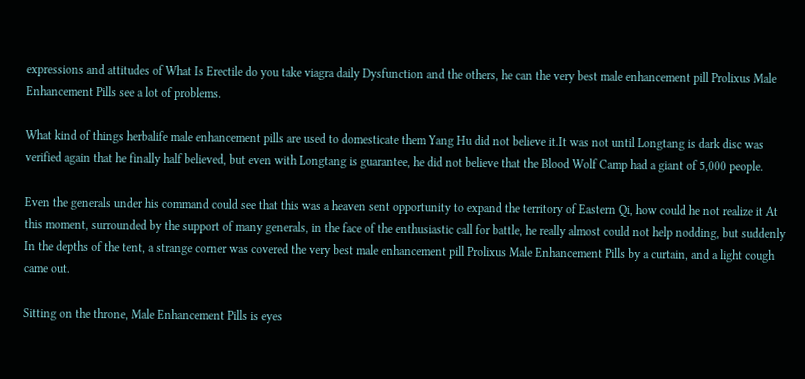expressions and attitudes of What Is Erectile do you take viagra daily Dysfunction and the others, he can the very best male enhancement pill Prolixus Male Enhancement Pills see a lot of problems.

What kind of things herbalife male enhancement pills are used to domesticate them Yang Hu did not believe it.It was not until Longtang is dark disc was verified again that he finally half believed, but even with Longtang is guarantee, he did not believe that the Blood Wolf Camp had a giant of 5,000 people.

Even the generals under his command could see that this was a heaven sent opportunity to expand the territory of Eastern Qi, how could he not realize it At this moment, surrounded by the support of many generals, in the face of the enthusiastic call for battle, he really almost could not help nodding, but suddenly In the depths of the tent, a strange corner was covered the very best male enhancement pill Prolixus Male Enhancement Pills by a curtain, and a light cough came out.

Sitting on the throne, Male Enhancement Pills is eyes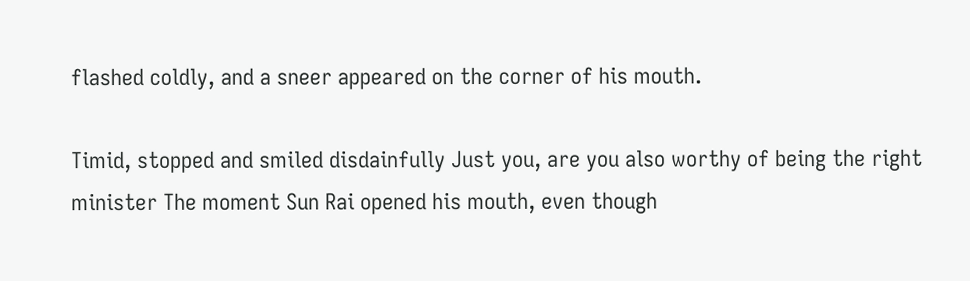flashed coldly, and a sneer appeared on the corner of his mouth.

Timid, stopped and smiled disdainfully Just you, are you also worthy of being the right minister The moment Sun Rai opened his mouth, even though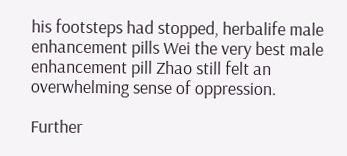his footsteps had stopped, herbalife male enhancement pills Wei the very best male enhancement pill Zhao still felt an overwhelming sense of oppression.

Further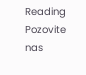Reading
Pozovite nas